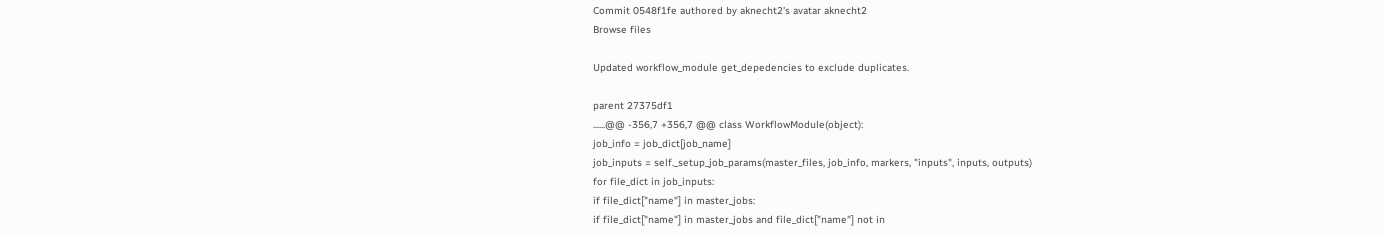Commit 0548f1fe authored by aknecht2's avatar aknecht2
Browse files

Updated workflow_module get_depedencies to exclude duplicates.

parent 27375df1
......@@ -356,7 +356,7 @@ class WorkflowModule(object):
job_info = job_dict[job_name]
job_inputs = self._setup_job_params(master_files, job_info, markers, "inputs", inputs, outputs)
for file_dict in job_inputs:
if file_dict["name"] in master_jobs:
if file_dict["name"] in master_jobs and file_dict["name"] not in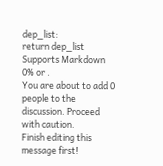dep_list:
return dep_list
Supports Markdown
0% or .
You are about to add 0 people to the discussion. Proceed with caution.
Finish editing this message first!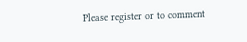Please register or to comment